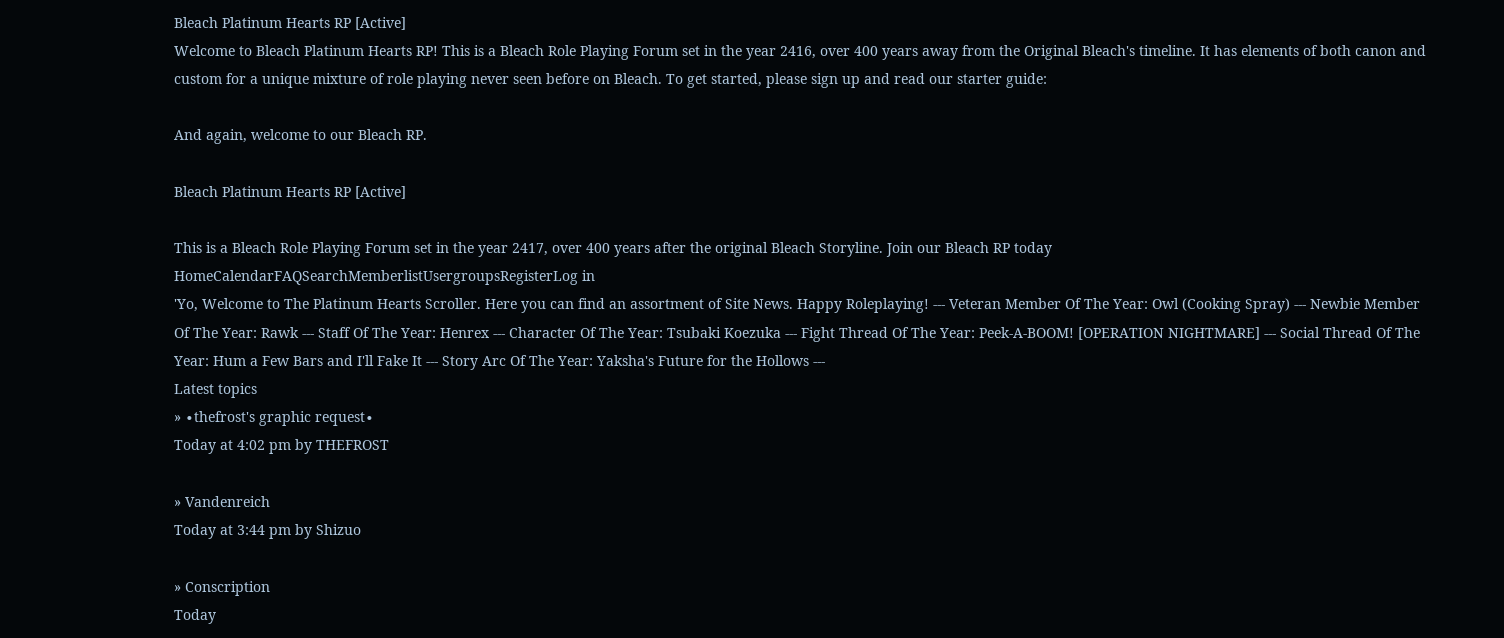Bleach Platinum Hearts RP [Active]
Welcome to Bleach Platinum Hearts RP! This is a Bleach Role Playing Forum set in the year 2416, over 400 years away from the Original Bleach's timeline. It has elements of both canon and custom for a unique mixture of role playing never seen before on Bleach. To get started, please sign up and read our starter guide:

And again, welcome to our Bleach RP.

Bleach Platinum Hearts RP [Active]

This is a Bleach Role Playing Forum set in the year 2417, over 400 years after the original Bleach Storyline. Join our Bleach RP today
HomeCalendarFAQSearchMemberlistUsergroupsRegisterLog in
'Yo, Welcome to The Platinum Hearts Scroller. Here you can find an assortment of Site News. Happy Roleplaying! --- Veteran Member Of The Year: Owl (Cooking Spray) --- Newbie Member Of The Year: Rawk --- Staff Of The Year: Henrex --- Character Of The Year: Tsubaki Koezuka --- Fight Thread Of The Year: Peek-A-BOOM! [OPERATION NIGHTMARE] --- Social Thread Of The Year: Hum a Few Bars and I'll Fake It --- Story Arc Of The Year: Yaksha's Future for the Hollows ---
Latest topics
» ∙thefrost's graphic request∙
Today at 4:02 pm by THEFROST

» Vandenreich
Today at 3:44 pm by Shizuo

» Conscription
Today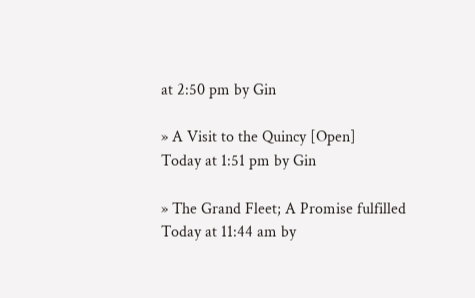at 2:50 pm by Gin

» A Visit to the Quincy [Open]
Today at 1:51 pm by Gin

» The Grand Fleet; A Promise fulfilled
Today at 11:44 am by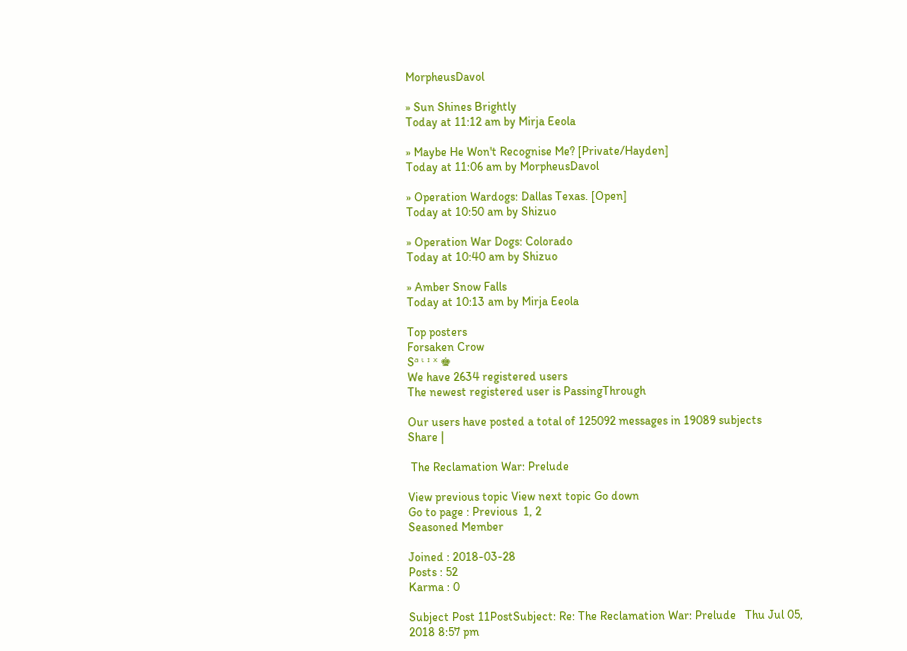MorpheusDavol

» Sun Shines Brightly
Today at 11:12 am by Mirja Eeola

» Maybe He Won't Recognise Me? [Private/Hayden]
Today at 11:06 am by MorpheusDavol

» Operation Wardogs: Dallas Texas. [Open]
Today at 10:50 am by Shizuo

» Operation War Dogs: Colorado
Today at 10:40 am by Shizuo

» Amber Snow Falls
Today at 10:13 am by Mirja Eeola

Top posters
Forsaken Crow
Sᵃ ᶥ ᶦ ˣ ♚
We have 2634 registered users
The newest registered user is PassingThrough

Our users have posted a total of 125092 messages in 19089 subjects
Share |

 The Reclamation War: Prelude

View previous topic View next topic Go down
Go to page : Previous  1, 2
Seasoned Member

Joined : 2018-03-28
Posts : 52
Karma : 0

Subject Post 11PostSubject: Re: The Reclamation War: Prelude   Thu Jul 05, 2018 8:57 pm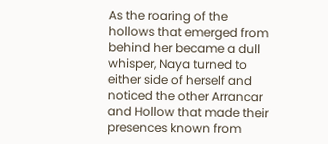As the roaring of the hollows that emerged from behind her became a dull whisper, Naya turned to either side of herself and noticed the other Arrancar and Hollow that made their presences known from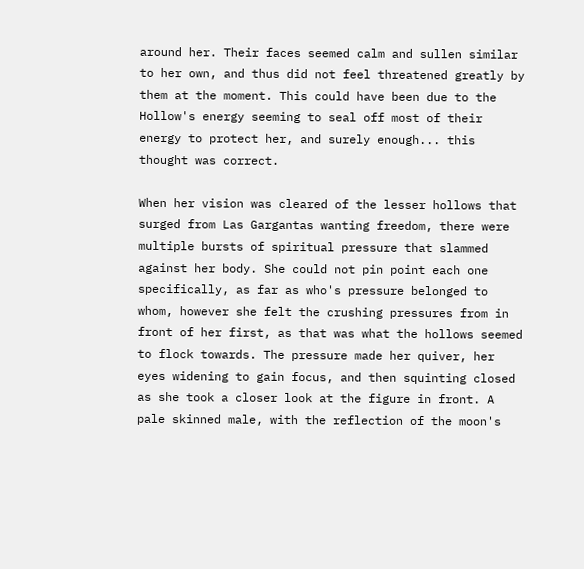around her. Their faces seemed calm and sullen similar to her own, and thus did not feel threatened greatly by them at the moment. This could have been due to the Hollow's energy seeming to seal off most of their energy to protect her, and surely enough... this thought was correct.

When her vision was cleared of the lesser hollows that surged from Las Gargantas wanting freedom, there were multiple bursts of spiritual pressure that slammed against her body. She could not pin point each one specifically, as far as who's pressure belonged to whom, however she felt the crushing pressures from in front of her first, as that was what the hollows seemed to flock towards. The pressure made her quiver, her eyes widening to gain focus, and then squinting closed as she took a closer look at the figure in front. A pale skinned male, with the reflection of the moon's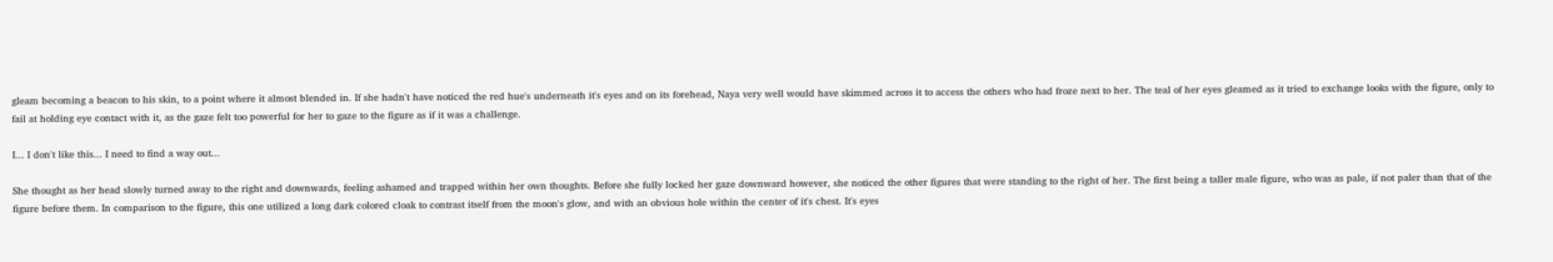gleam becoming a beacon to his skin, to a point where it almost blended in. If she hadn't have noticed the red hue's underneath it's eyes and on its forehead, Naya very well would have skimmed across it to access the others who had froze next to her. The teal of her eyes gleamed as it tried to exchange looks with the figure, only to fail at holding eye contact with it, as the gaze felt too powerful for her to gaze to the figure as if it was a challenge.

I... I don't like this... I need to find a way out...

She thought as her head slowly turned away to the right and downwards, feeling ashamed and trapped within her own thoughts. Before she fully locked her gaze downward however, she noticed the other figures that were standing to the right of her. The first being a taller male figure, who was as pale, if not paler than that of the figure before them. In comparison to the figure, this one utilized a long dark colored cloak to contrast itself from the moon's glow, and with an obvious hole within the center of it's chest. It's eyes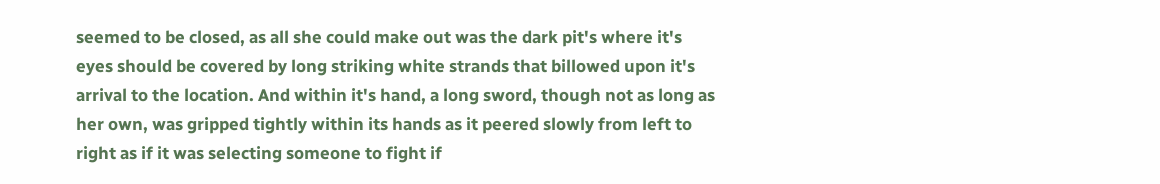seemed to be closed, as all she could make out was the dark pit's where it's eyes should be covered by long striking white strands that billowed upon it's arrival to the location. And within it's hand, a long sword, though not as long as her own, was gripped tightly within its hands as it peered slowly from left to right as if it was selecting someone to fight if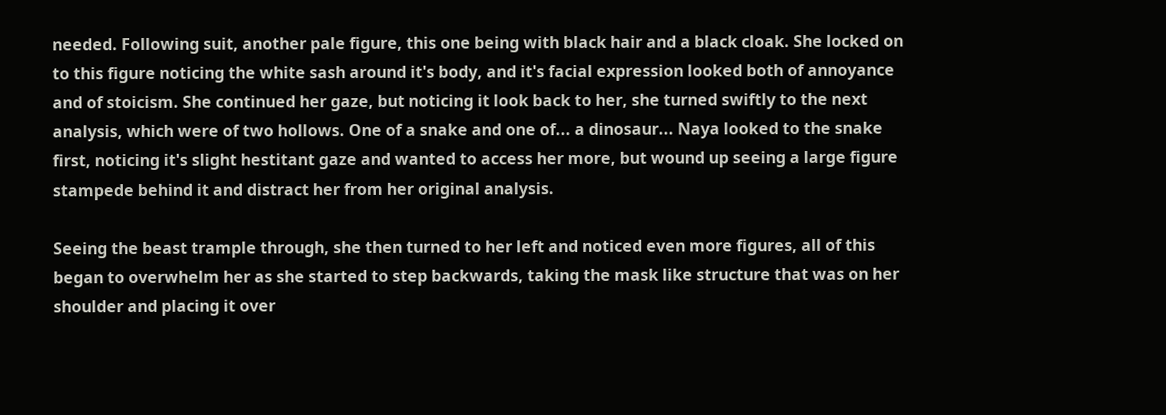needed. Following suit, another pale figure, this one being with black hair and a black cloak. She locked on to this figure noticing the white sash around it's body, and it's facial expression looked both of annoyance and of stoicism. She continued her gaze, but noticing it look back to her, she turned swiftly to the next analysis, which were of two hollows. One of a snake and one of... a dinosaur... Naya looked to the snake first, noticing it's slight hestitant gaze and wanted to access her more, but wound up seeing a large figure stampede behind it and distract her from her original analysis.

Seeing the beast trample through, she then turned to her left and noticed even more figures, all of this began to overwhelm her as she started to step backwards, taking the mask like structure that was on her shoulder and placing it over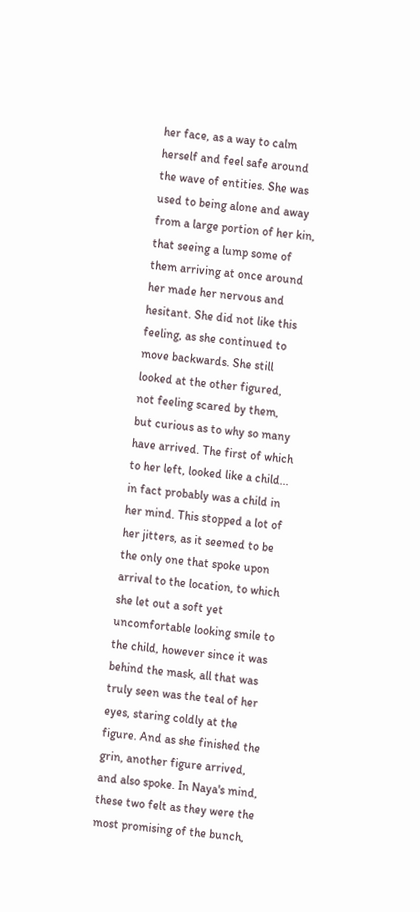her face, as a way to calm herself and feel safe around the wave of entities. She was used to being alone and away from a large portion of her kin, that seeing a lump some of them arriving at once around her made her nervous and hesitant. She did not like this feeling, as she continued to move backwards. She still looked at the other figured, not feeling scared by them, but curious as to why so many have arrived. The first of which to her left, looked like a child... in fact probably was a child in her mind. This stopped a lot of her jitters, as it seemed to be the only one that spoke upon arrival to the location, to which she let out a soft yet uncomfortable looking smile to the child, however since it was behind the mask, all that was truly seen was the teal of her eyes, staring coldly at the figure. And as she finished the grin, another figure arrived, and also spoke. In Naya's mind, these two felt as they were the most promising of the bunch,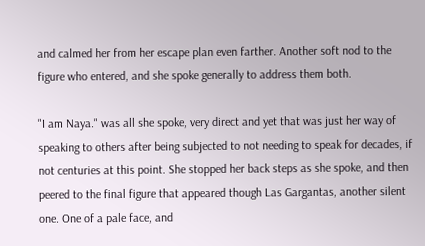and calmed her from her escape plan even farther. Another soft nod to the figure who entered, and she spoke generally to address them both.

"I am Naya." was all she spoke, very direct and yet that was just her way of speaking to others after being subjected to not needing to speak for decades, if not centuries at this point. She stopped her back steps as she spoke, and then peered to the final figure that appeared though Las Gargantas, another silent one. One of a pale face, and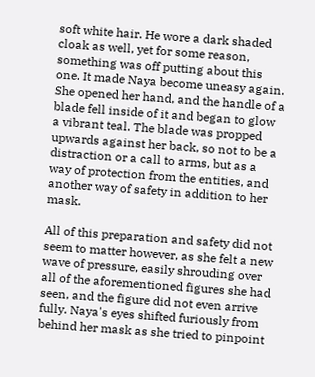soft white hair. He wore a dark shaded cloak as well, yet for some reason, something was off putting about this one. It made Naya become uneasy again. She opened her hand, and the handle of a blade fell inside of it and began to glow a vibrant teal. The blade was propped upwards against her back, so not to be a distraction or a call to arms, but as a way of protection from the entities, and another way of safety in addition to her mask.

All of this preparation and safety did not seem to matter however, as she felt a new wave of pressure, easily shrouding over all of the aforementioned figures she had seen, and the figure did not even arrive fully. Naya's eyes shifted furiously from behind her mask as she tried to pinpoint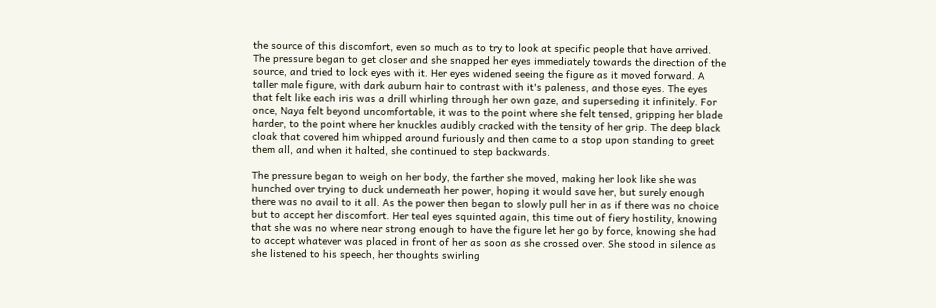the source of this discomfort, even so much as to try to look at specific people that have arrived. The pressure began to get closer and she snapped her eyes immediately towards the direction of the source, and tried to lock eyes with it. Her eyes widened seeing the figure as it moved forward. A taller male figure, with dark auburn hair to contrast with it's paleness, and those eyes. The eyes that felt like each iris was a drill whirling through her own gaze, and superseding it infinitely. For once, Naya felt beyond uncomfortable, it was to the point where she felt tensed, gripping her blade harder, to the point where her knuckles audibly cracked with the tensity of her grip. The deep black cloak that covered him whipped around furiously and then came to a stop upon standing to greet them all, and when it halted, she continued to step backwards.

The pressure began to weigh on her body, the farther she moved, making her look like she was hunched over trying to duck underneath her power, hoping it would save her, but surely enough there was no avail to it all. As the power then began to slowly pull her in as if there was no choice but to accept her discomfort. Her teal eyes squinted again, this time out of fiery hostility, knowing that she was no where near strong enough to have the figure let her go by force, knowing she had to accept whatever was placed in front of her as soon as she crossed over. She stood in silence as she listened to his speech, her thoughts swirling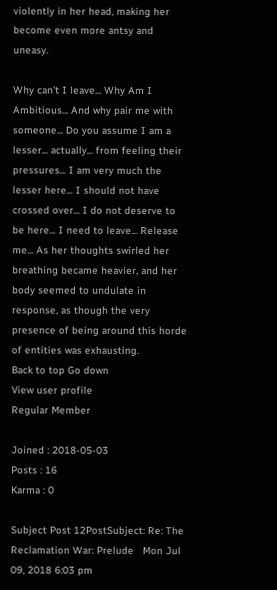violently in her head, making her become even more antsy and uneasy.

Why can't I leave... Why Am I Ambitious... And why pair me with someone... Do you assume I am a lesser... actually... from feeling their pressures... I am very much the lesser here... I should not have crossed over... I do not deserve to be here... I need to leave... Release me... As her thoughts swirled her breathing became heavier, and her body seemed to undulate in response, as though the very presence of being around this horde of entities was exhausting.
Back to top Go down
View user profile
Regular Member

Joined : 2018-05-03
Posts : 16
Karma : 0

Subject Post 12PostSubject: Re: The Reclamation War: Prelude   Mon Jul 09, 2018 6:03 pm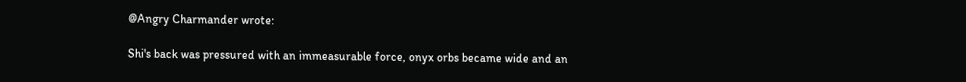@Angry Charmander wrote:

Shi's back was pressured with an immeasurable force, onyx orbs became wide and an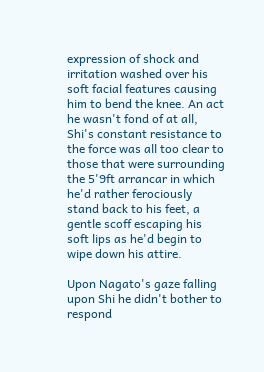expression of shock and irritation washed over his soft facial features causing him to bend the knee. An act he wasn't fond of at all, Shi's constant resistance to the force was all too clear to those that were surrounding the 5'9ft arrancar in which he'd rather ferociously stand back to his feet, a gentle scoff escaping his soft lips as he'd begin to wipe down his attire.

Upon Nagato's gaze falling upon Shi he didn't bother to respond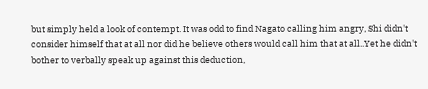but simply held a look of contempt. It was odd to find Nagato calling him angry, Shi didn't consider himself that at all nor did he believe others would call him that at all..Yet he didn't bother to verbally speak up against this deduction,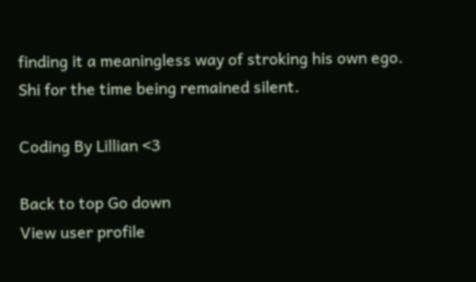finding it a meaningless way of stroking his own ego. Shi for the time being remained silent.

Coding By Lillian <3

Back to top Go down
View user profile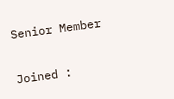Senior Member

Joined :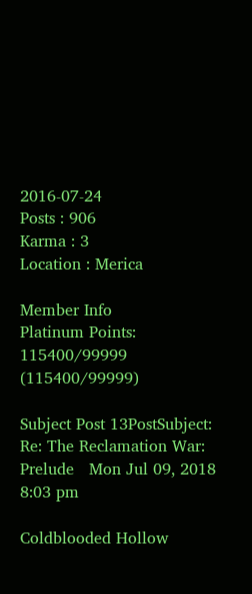2016-07-24
Posts : 906
Karma : 3
Location : Merica

Member Info
Platinum Points:
115400/99999  (115400/99999)

Subject Post 13PostSubject: Re: The Reclamation War: Prelude   Mon Jul 09, 2018 8:03 pm

Coldblooded Hollow